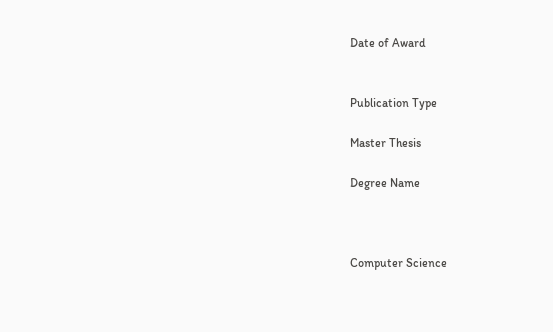Date of Award


Publication Type

Master Thesis

Degree Name



Computer Science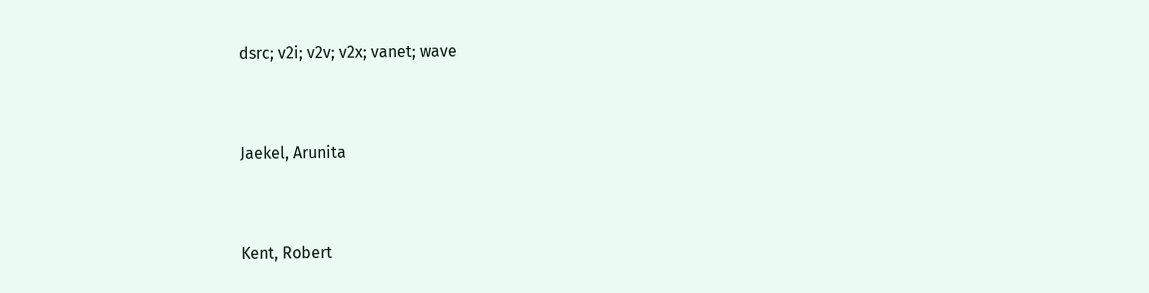dsrc; v2i; v2v; v2x; vanet; wave


Jaekel, Arunita


Kent, Robert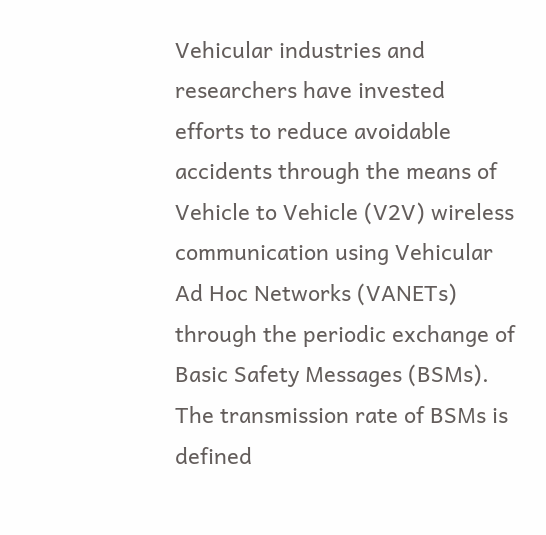Vehicular industries and researchers have invested efforts to reduce avoidable accidents through the means of Vehicle to Vehicle (V2V) wireless communication using Vehicular Ad Hoc Networks (VANETs) through the periodic exchange of Basic Safety Messages (BSMs). The transmission rate of BSMs is defined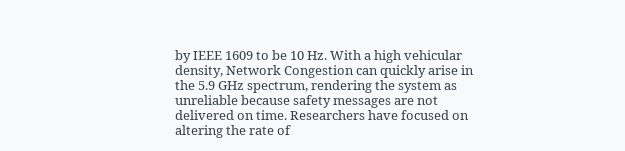by IEEE 1609 to be 10 Hz. With a high vehicular density, Network Congestion can quickly arise in the 5.9 GHz spectrum, rendering the system as unreliable because safety messages are not delivered on time. Researchers have focused on altering the rate of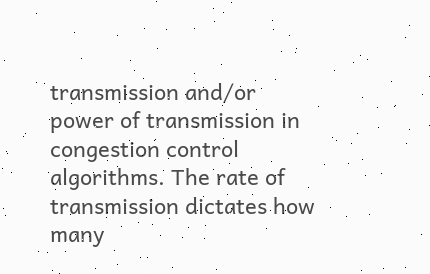transmission and/or power of transmission in congestion control algorithms. The rate of transmission dictates how many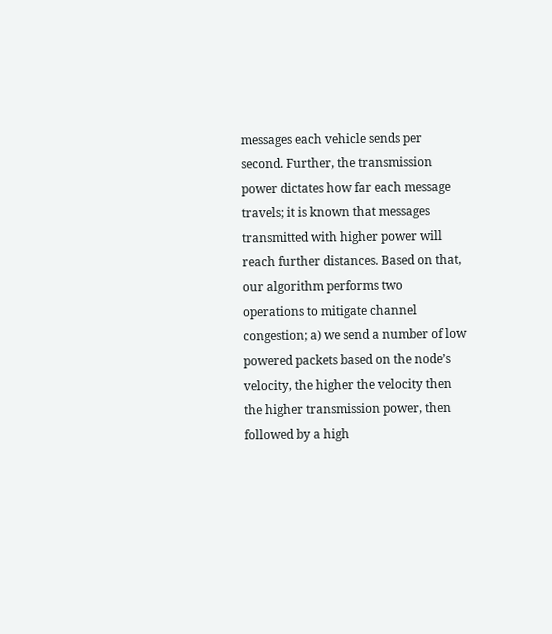messages each vehicle sends per second. Further, the transmission power dictates how far each message travels; it is known that messages transmitted with higher power will reach further distances. Based on that, our algorithm performs two operations to mitigate channel congestion; a) we send a number of low powered packets based on the node’s velocity, the higher the velocity then the higher transmission power, then followed by a high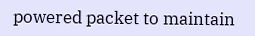powered packet to maintain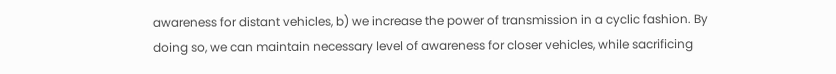awareness for distant vehicles, b) we increase the power of transmission in a cyclic fashion. By doing so, we can maintain necessary level of awareness for closer vehicles, while sacrificing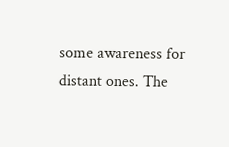some awareness for distant ones. The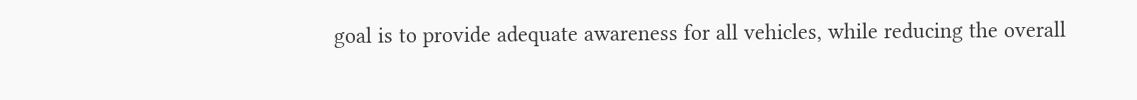goal is to provide adequate awareness for all vehicles, while reducing the overall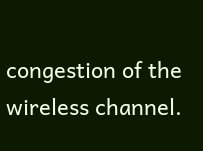congestion of the wireless channel.